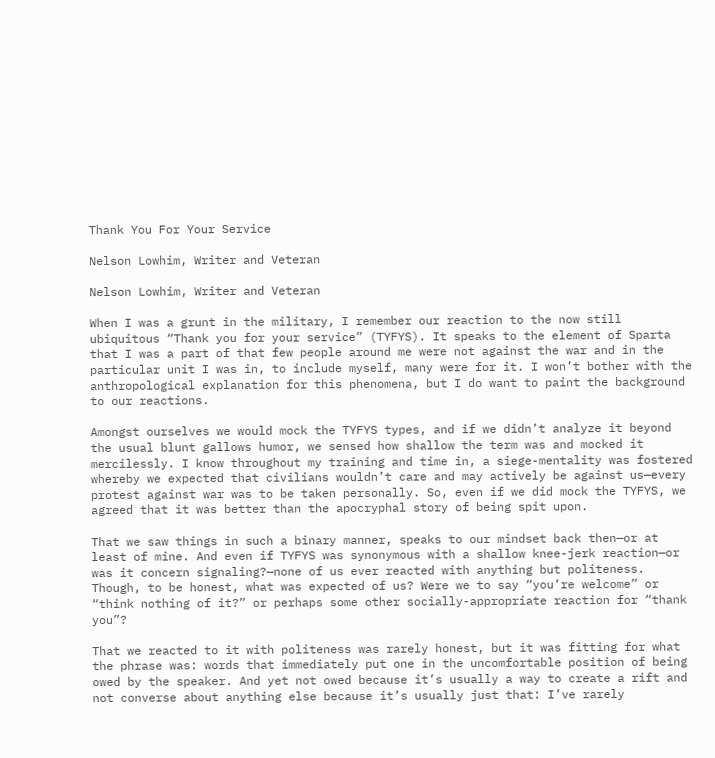Thank You For Your Service

Nelson Lowhim, Writer and Veteran

Nelson Lowhim, Writer and Veteran

When I was a grunt in the military, I remember our reaction to the now still ubiquitous “Thank you for your service” (TYFYS). It speaks to the element of Sparta that I was a part of that few people around me were not against the war and in the particular unit I was in, to include myself, many were for it. I won’t bother with the anthropological explanation for this phenomena, but I do want to paint the background to our reactions.

Amongst ourselves we would mock the TYFYS types, and if we didn’t analyze it beyond the usual blunt gallows humor, we sensed how shallow the term was and mocked it mercilessly. I know throughout my training and time in, a siege-mentality was fostered whereby we expected that civilians wouldn’t care and may actively be against us—every protest against war was to be taken personally. So, even if we did mock the TYFYS, we agreed that it was better than the apocryphal story of being spit upon.

That we saw things in such a binary manner, speaks to our mindset back then—or at least of mine. And even if TYFYS was synonymous with a shallow knee-jerk reaction—or was it concern signaling?—none of us ever reacted with anything but politeness. Though, to be honest, what was expected of us? Were we to say “you’re welcome” or “think nothing of it?” or perhaps some other socially-appropriate reaction for “thank you”?

That we reacted to it with politeness was rarely honest, but it was fitting for what the phrase was: words that immediately put one in the uncomfortable position of being owed by the speaker. And yet not owed because it’s usually a way to create a rift and not converse about anything else because it’s usually just that: I’ve rarely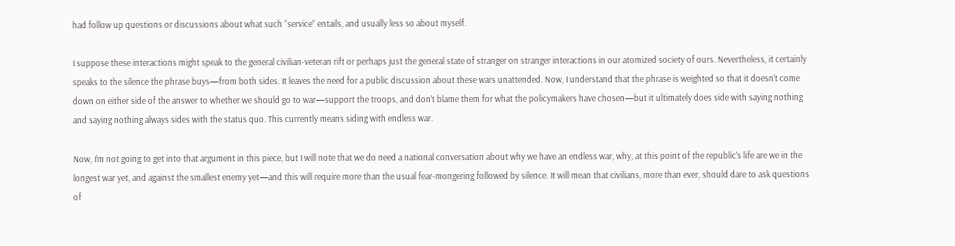had follow up questions or discussions about what such “service” entails, and usually less so about myself.

I suppose these interactions might speak to the general civilian-veteran rift or perhaps just the general state of stranger on stranger interactions in our atomized society of ours. Nevertheless, it certainly speaks to the silence the phrase buys—from both sides. It leaves the need for a public discussion about these wars unattended. Now, I understand that the phrase is weighted so that it doesn’t come down on either side of the answer to whether we should go to war—support the troops, and don’t blame them for what the policymakers have chosen—but it ultimately does side with saying nothing and saying nothing always sides with the status quo. This currently means siding with endless war.

Now, I’m not going to get into that argument in this piece, but I will note that we do need a national conversation about why we have an endless war, why, at this point of the republic’s life are we in the longest war yet, and against the smallest enemy yet—and this will require more than the usual fear-mongering followed by silence. It will mean that civilians, more than ever, should dare to ask questions of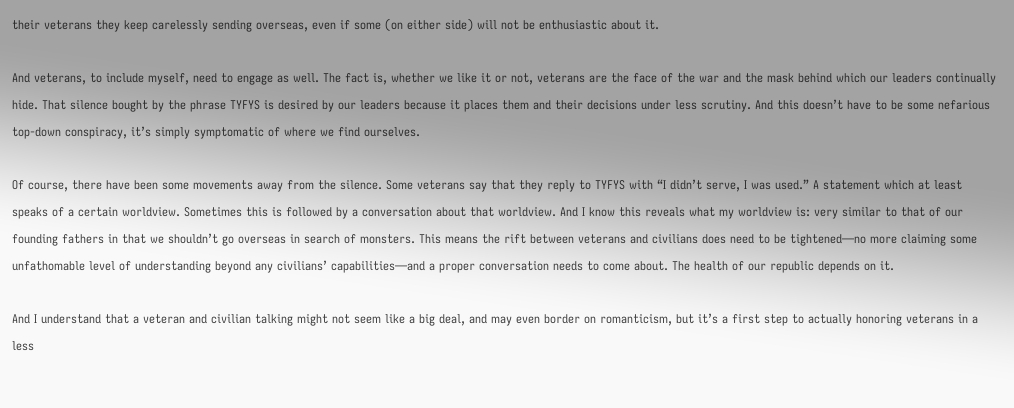their veterans they keep carelessly sending overseas, even if some (on either side) will not be enthusiastic about it.

And veterans, to include myself, need to engage as well. The fact is, whether we like it or not, veterans are the face of the war and the mask behind which our leaders continually hide. That silence bought by the phrase TYFYS is desired by our leaders because it places them and their decisions under less scrutiny. And this doesn’t have to be some nefarious top-down conspiracy, it’s simply symptomatic of where we find ourselves.

Of course, there have been some movements away from the silence. Some veterans say that they reply to TYFYS with “I didn’t serve, I was used.” A statement which at least speaks of a certain worldview. Sometimes this is followed by a conversation about that worldview. And I know this reveals what my worldview is: very similar to that of our founding fathers in that we shouldn’t go overseas in search of monsters. This means the rift between veterans and civilians does need to be tightened—no more claiming some unfathomable level of understanding beyond any civilians’ capabilities—and a proper conversation needs to come about. The health of our republic depends on it.

And I understand that a veteran and civilian talking might not seem like a big deal, and may even border on romanticism, but it’s a first step to actually honoring veterans in a less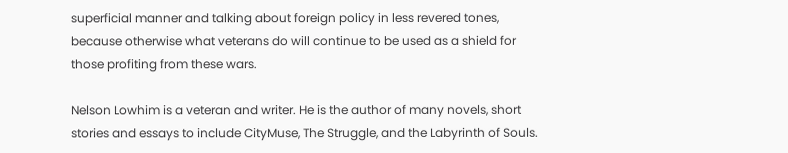superficial manner and talking about foreign policy in less revered tones, because otherwise what veterans do will continue to be used as a shield for those profiting from these wars.

Nelson Lowhim is a veteran and writer. He is the author of many novels, short stories and essays to include CityMuse, The Struggle, and the Labyrinth of Souls.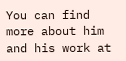You can find more about him and his work at